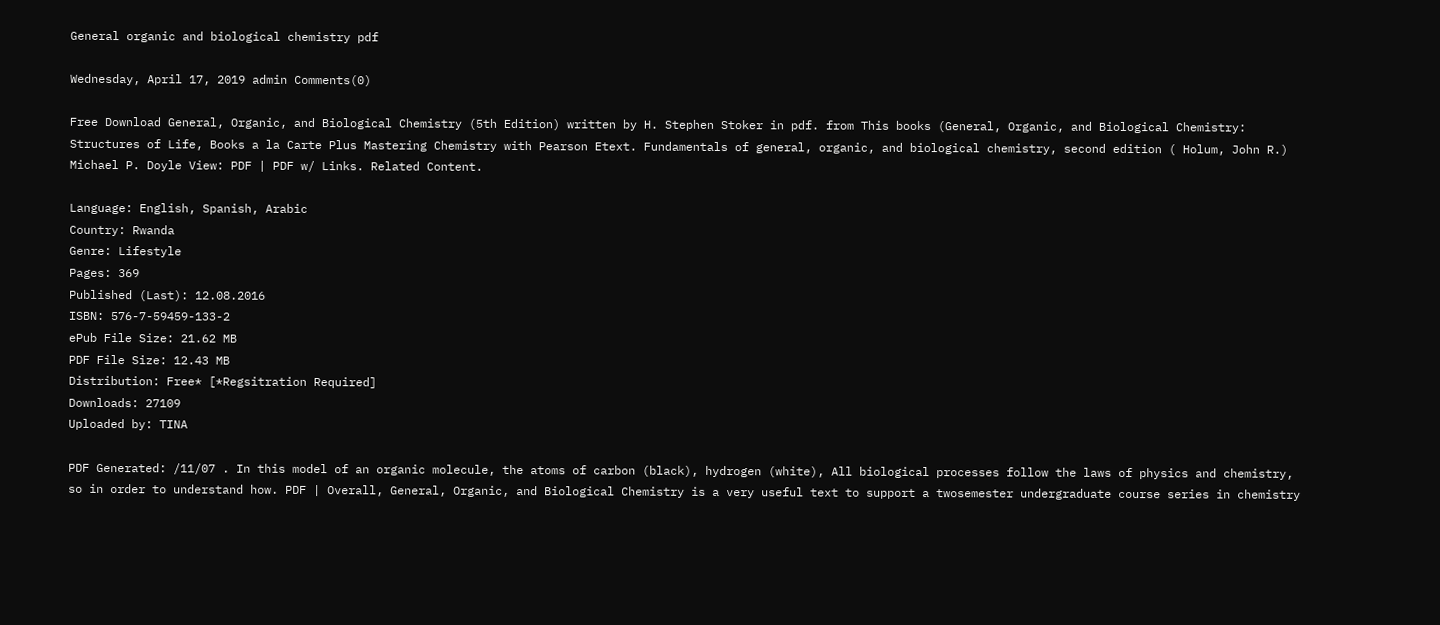General organic and biological chemistry pdf

Wednesday, April 17, 2019 admin Comments(0)

Free Download General, Organic, and Biological Chemistry (5th Edition) written by H. Stephen Stoker in pdf. from This books (General, Organic, and Biological Chemistry: Structures of Life, Books a la Carte Plus Mastering Chemistry with Pearson Etext. Fundamentals of general, organic, and biological chemistry, second edition ( Holum, John R.) Michael P. Doyle View: PDF | PDF w/ Links. Related Content.

Language: English, Spanish, Arabic
Country: Rwanda
Genre: Lifestyle
Pages: 369
Published (Last): 12.08.2016
ISBN: 576-7-59459-133-2
ePub File Size: 21.62 MB
PDF File Size: 12.43 MB
Distribution: Free* [*Regsitration Required]
Downloads: 27109
Uploaded by: TINA

PDF Generated: /11/07 . In this model of an organic molecule, the atoms of carbon (black), hydrogen (white), All biological processes follow the laws of physics and chemistry, so in order to understand how. PDF | Overall, General, Organic, and Biological Chemistry is a very useful text to support a twosemester undergraduate course series in chemistry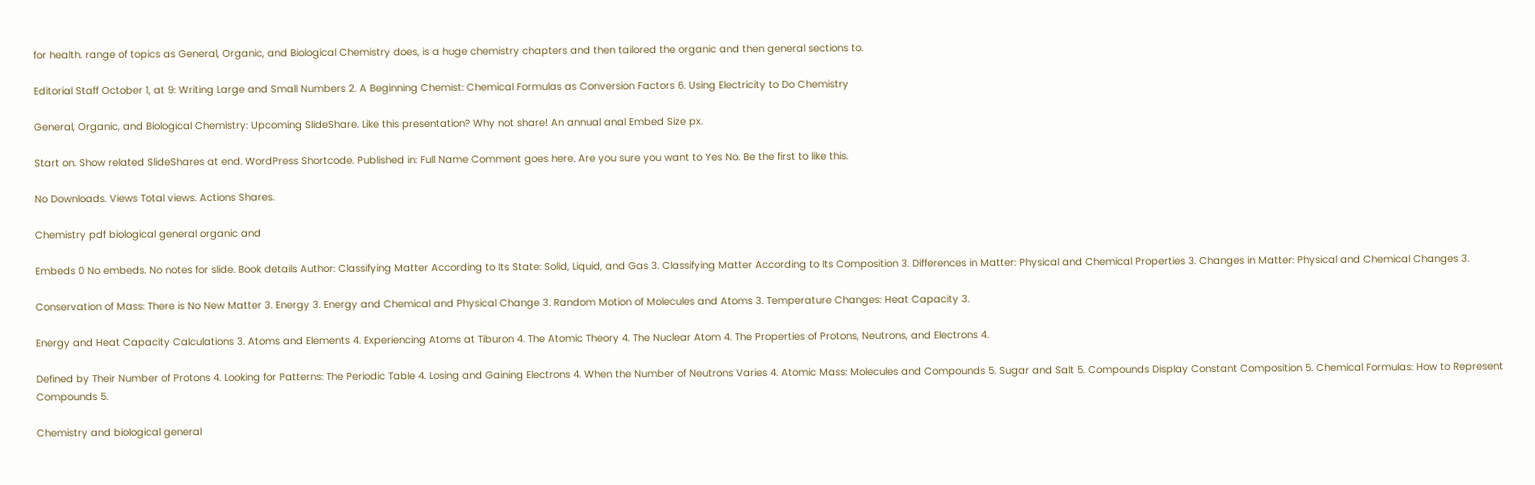for health. range of topics as General, Organic, and Biological Chemistry does, is a huge chemistry chapters and then tailored the organic and then general sections to.

Editorial Staff October 1, at 9: Writing Large and Small Numbers 2. A Beginning Chemist: Chemical Formulas as Conversion Factors 6. Using Electricity to Do Chemistry

General, Organic, and Biological Chemistry: Upcoming SlideShare. Like this presentation? Why not share! An annual anal Embed Size px.

Start on. Show related SlideShares at end. WordPress Shortcode. Published in: Full Name Comment goes here. Are you sure you want to Yes No. Be the first to like this.

No Downloads. Views Total views. Actions Shares.

Chemistry pdf biological general organic and

Embeds 0 No embeds. No notes for slide. Book details Author: Classifying Matter According to Its State: Solid, Liquid, and Gas 3. Classifying Matter According to Its Composition 3. Differences in Matter: Physical and Chemical Properties 3. Changes in Matter: Physical and Chemical Changes 3.

Conservation of Mass: There is No New Matter 3. Energy 3. Energy and Chemical and Physical Change 3. Random Motion of Molecules and Atoms 3. Temperature Changes: Heat Capacity 3.

Energy and Heat Capacity Calculations 3. Atoms and Elements 4. Experiencing Atoms at Tiburon 4. The Atomic Theory 4. The Nuclear Atom 4. The Properties of Protons, Neutrons, and Electrons 4.

Defined by Their Number of Protons 4. Looking for Patterns: The Periodic Table 4. Losing and Gaining Electrons 4. When the Number of Neutrons Varies 4. Atomic Mass: Molecules and Compounds 5. Sugar and Salt 5. Compounds Display Constant Composition 5. Chemical Formulas: How to Represent Compounds 5.

Chemistry and biological general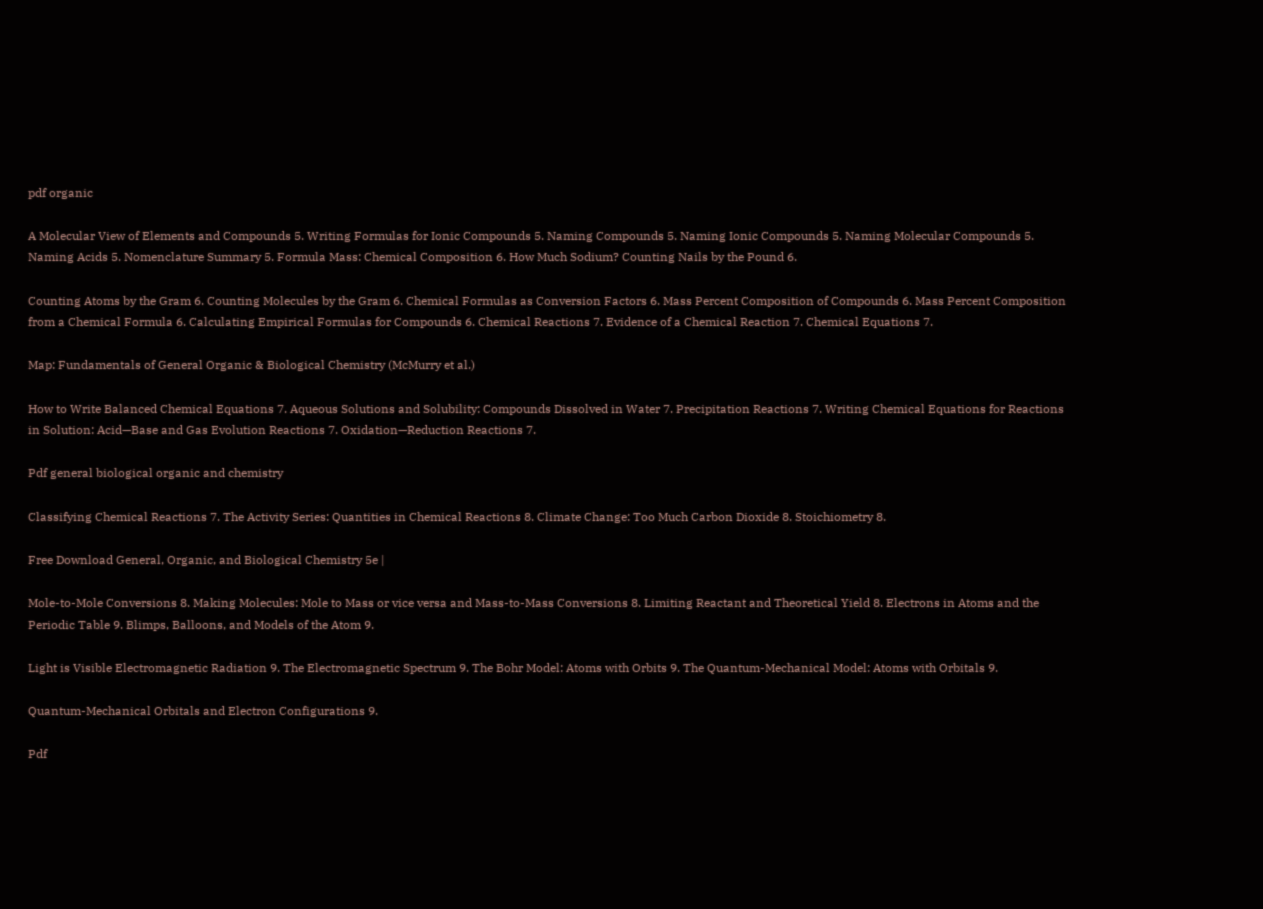pdf organic

A Molecular View of Elements and Compounds 5. Writing Formulas for Ionic Compounds 5. Naming Compounds 5. Naming Ionic Compounds 5. Naming Molecular Compounds 5. Naming Acids 5. Nomenclature Summary 5. Formula Mass: Chemical Composition 6. How Much Sodium? Counting Nails by the Pound 6.

Counting Atoms by the Gram 6. Counting Molecules by the Gram 6. Chemical Formulas as Conversion Factors 6. Mass Percent Composition of Compounds 6. Mass Percent Composition from a Chemical Formula 6. Calculating Empirical Formulas for Compounds 6. Chemical Reactions 7. Evidence of a Chemical Reaction 7. Chemical Equations 7.

Map: Fundamentals of General Organic & Biological Chemistry (McMurry et al.)

How to Write Balanced Chemical Equations 7. Aqueous Solutions and Solubility: Compounds Dissolved in Water 7. Precipitation Reactions 7. Writing Chemical Equations for Reactions in Solution: Acid—Base and Gas Evolution Reactions 7. Oxidation—Reduction Reactions 7.

Pdf general biological organic and chemistry

Classifying Chemical Reactions 7. The Activity Series: Quantities in Chemical Reactions 8. Climate Change: Too Much Carbon Dioxide 8. Stoichiometry 8.

Free Download General, Organic, and Biological Chemistry 5e |

Mole-to-Mole Conversions 8. Making Molecules: Mole to Mass or vice versa and Mass-to-Mass Conversions 8. Limiting Reactant and Theoretical Yield 8. Electrons in Atoms and the Periodic Table 9. Blimps, Balloons, and Models of the Atom 9.

Light is Visible Electromagnetic Radiation 9. The Electromagnetic Spectrum 9. The Bohr Model: Atoms with Orbits 9. The Quantum-Mechanical Model: Atoms with Orbitals 9.

Quantum-Mechanical Orbitals and Electron Configurations 9.

Pdf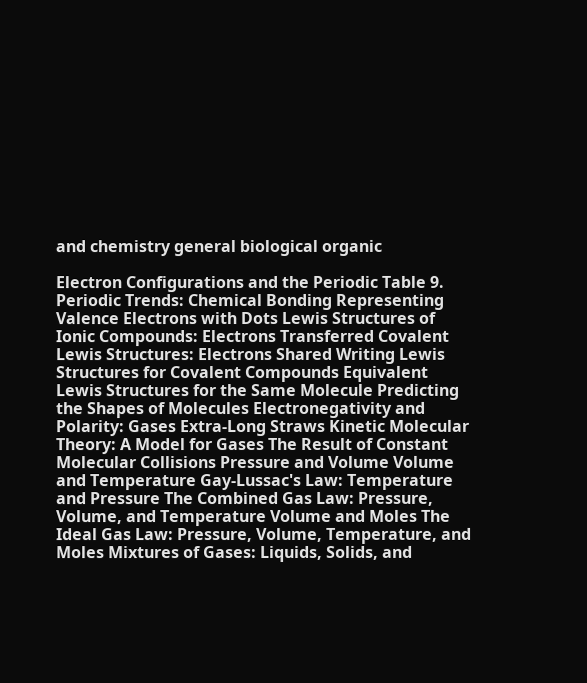and chemistry general biological organic

Electron Configurations and the Periodic Table 9. Periodic Trends: Chemical Bonding Representing Valence Electrons with Dots Lewis Structures of Ionic Compounds: Electrons Transferred Covalent Lewis Structures: Electrons Shared Writing Lewis Structures for Covalent Compounds Equivalent Lewis Structures for the Same Molecule Predicting the Shapes of Molecules Electronegativity and Polarity: Gases Extra-Long Straws Kinetic Molecular Theory: A Model for Gases The Result of Constant Molecular Collisions Pressure and Volume Volume and Temperature Gay-Lussac's Law: Temperature and Pressure The Combined Gas Law: Pressure, Volume, and Temperature Volume and Moles The Ideal Gas Law: Pressure, Volume, Temperature, and Moles Mixtures of Gases: Liquids, Solids, and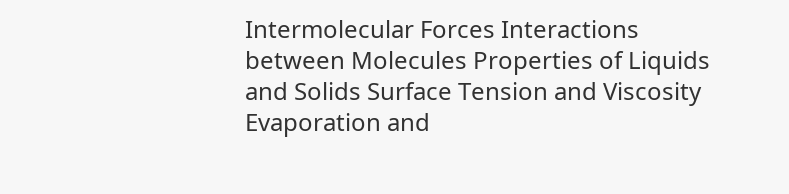Intermolecular Forces Interactions between Molecules Properties of Liquids and Solids Surface Tension and Viscosity Evaporation and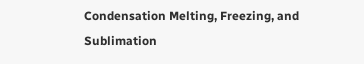Condensation Melting, Freezing, and Sublimation